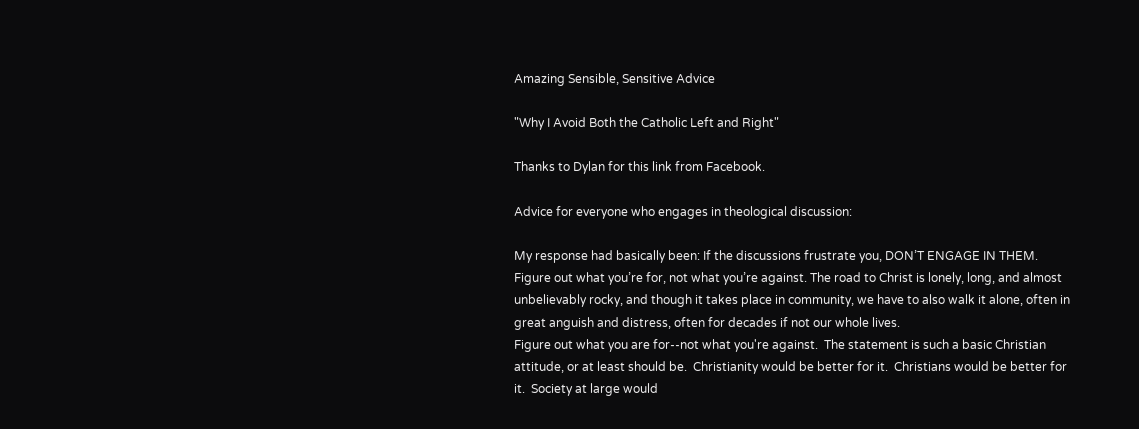Amazing Sensible, Sensitive Advice

"Why I Avoid Both the Catholic Left and Right"

Thanks to Dylan for this link from Facebook.

Advice for everyone who engages in theological discussion:

My response had basically been: If the discussions frustrate you, DON’T ENGAGE IN THEM. Figure out what you’re for, not what you’re against. The road to Christ is lonely, long, and almost unbelievably rocky, and though it takes place in community, we have to also walk it alone, often in great anguish and distress, often for decades if not our whole lives.
Figure out what you are for--not what you're against.  The statement is such a basic Christian attitude, or at least should be.  Christianity would be better for it.  Christians would be better for it.  Society at large would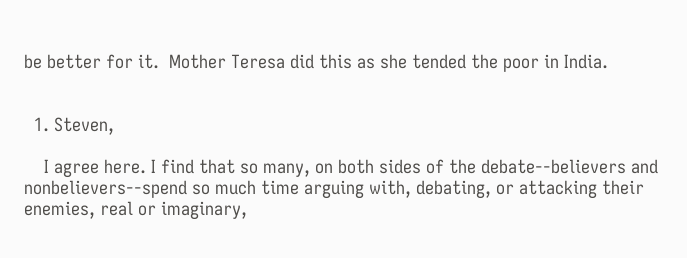be better for it.  Mother Teresa did this as she tended the poor in India.


  1. Steven,

    I agree here. I find that so many, on both sides of the debate--believers and nonbelievers--spend so much time arguing with, debating, or attacking their enemies, real or imaginary,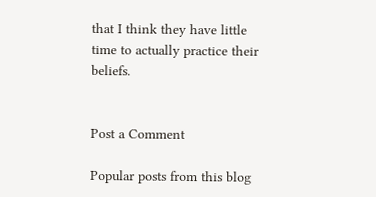that I think they have little time to actually practice their beliefs.


Post a Comment

Popular posts from this blog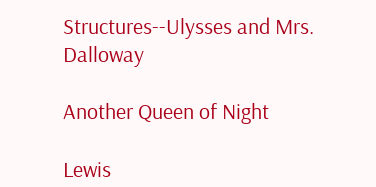Structures--Ulysses and Mrs. Dalloway

Another Queen of Night

Lewis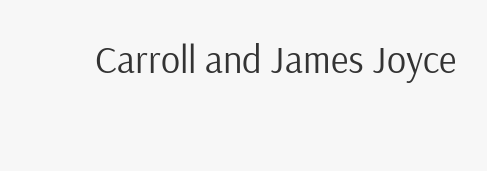Carroll and James Joyce